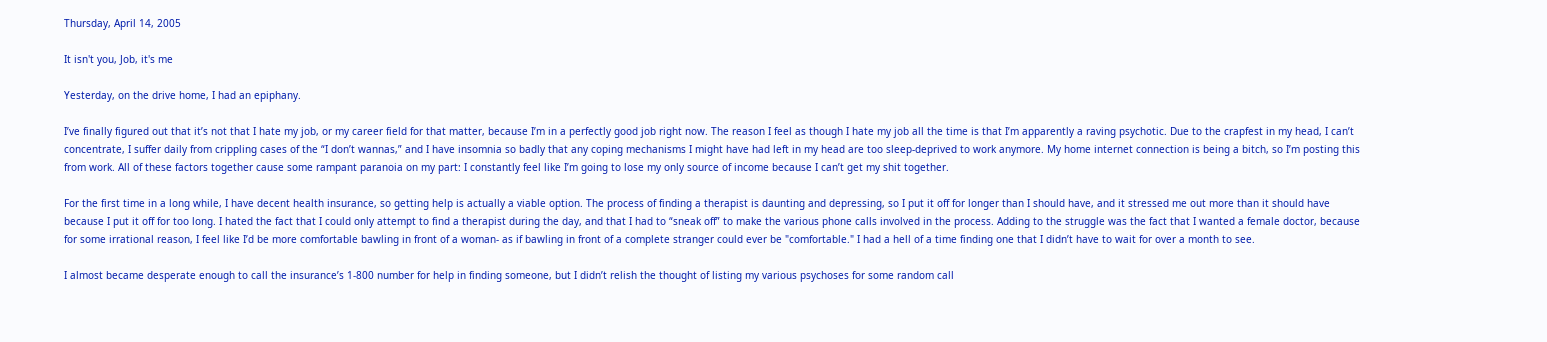Thursday, April 14, 2005

It isn't you, Job, it's me

Yesterday, on the drive home, I had an epiphany.

I’ve finally figured out that it’s not that I hate my job, or my career field for that matter, because I’m in a perfectly good job right now. The reason I feel as though I hate my job all the time is that I’m apparently a raving psychotic. Due to the crapfest in my head, I can’t concentrate, I suffer daily from crippling cases of the “I don’t wannas,” and I have insomnia so badly that any coping mechanisms I might have had left in my head are too sleep-deprived to work anymore. My home internet connection is being a bitch, so I’m posting this from work. All of these factors together cause some rampant paranoia on my part: I constantly feel like I’m going to lose my only source of income because I can’t get my shit together.

For the first time in a long while, I have decent health insurance, so getting help is actually a viable option. The process of finding a therapist is daunting and depressing, so I put it off for longer than I should have, and it stressed me out more than it should have because I put it off for too long. I hated the fact that I could only attempt to find a therapist during the day, and that I had to “sneak off” to make the various phone calls involved in the process. Adding to the struggle was the fact that I wanted a female doctor, because for some irrational reason, I feel like I’d be more comfortable bawling in front of a woman- as if bawling in front of a complete stranger could ever be "comfortable." I had a hell of a time finding one that I didn’t have to wait for over a month to see.

I almost became desperate enough to call the insurance’s 1-800 number for help in finding someone, but I didn’t relish the thought of listing my various psychoses for some random call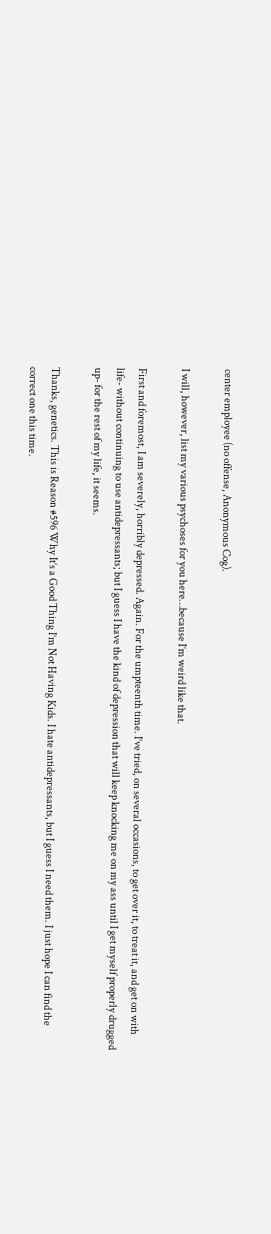center employee (no offense, Anonymous Cog).

I will, however, list my various psychoses for you here…because I’m weird like that.

First and foremost, I am severely, horribly depressed. Again. For the umpteenth time. I’ve tried, on several occasions, to get over it, to treat it, and get on with life- without continuing to use antidepressants; but I guess I have the kind of depression that will keep knocking me on my ass until I get myself properly drugged up- for the rest of my life, it seems.

Thanks, genetics. This is Reason #596 Why It’s a Good Thing I’m Not Having Kids. I hate antidepressants, but I guess I need them. I just hope I can find the correct one this time.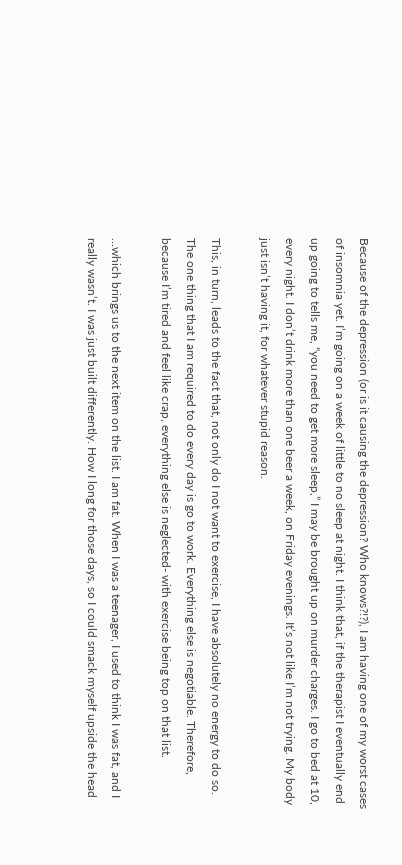Because of the depression (or is it causing the depression? Who knows?!?), I am having one of my worst cases of insomnia yet. I’m going on a week of little to no sleep at night. I think that, if the therapist I eventually end up going to tells me, “you need to get more sleep,” I may be brought up on murder charges. I go to bed at 10, every night. I don’t drink more than one beer a week, on Friday evenings. It’s not like I’m not trying. My body just isn’t having it, for whatever stupid reason.

This, in turn, leads to the fact that, not only do I not want to exercise, I have absolutely no energy to do so. The one thing that I am required to do every day is go to work. Everything else is negotiable. Therefore, because I’m tired and feel like crap, everything else is neglected- with exercise being top on that list.

…which brings us to the next item on the list. I am fat. When I was a teenager, I used to think I was fat, and I really wasn’t. I was just built differently. How I long for those days, so I could smack myself upside the head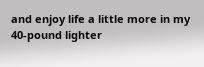and enjoy life a little more in my 40-pound lighter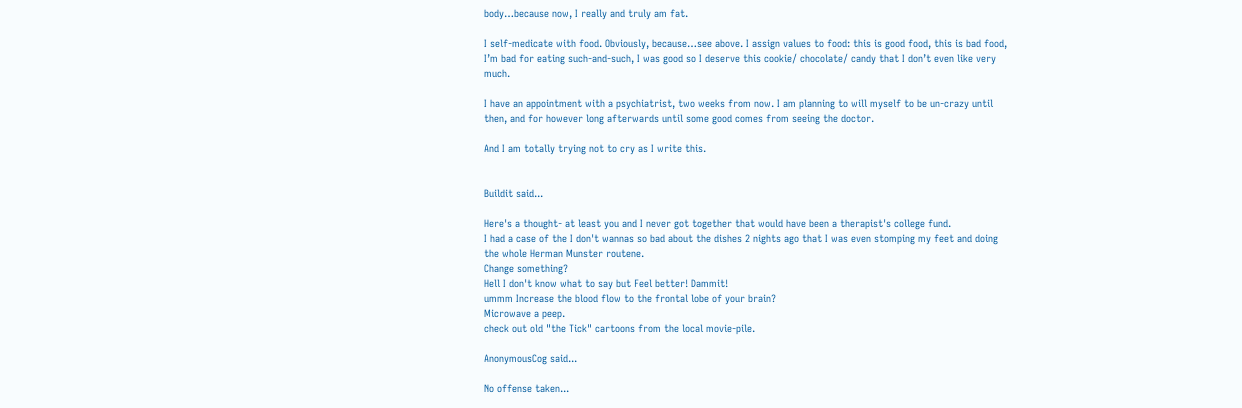body…because now, I really and truly am fat.

I self-medicate with food. Obviously, because…see above. I assign values to food: this is good food, this is bad food, I’m bad for eating such-and-such, I was good so I deserve this cookie/ chocolate/ candy that I don’t even like very much.

I have an appointment with a psychiatrist, two weeks from now. I am planning to will myself to be un-crazy until then, and for however long afterwards until some good comes from seeing the doctor.

And I am totally trying not to cry as I write this.


Buildit said...

Here's a thought- at least you and I never got together that would have been a therapist's college fund.
I had a case of the I don't wannas so bad about the dishes 2 nights ago that I was even stomping my feet and doing the whole Herman Munster routene.
Change something?
Hell I don't know what to say but Feel better! Dammit!
ummm Increase the blood flow to the frontal lobe of your brain?
Microwave a peep.
check out old "the Tick" cartoons from the local movie-pile.

AnonymousCog said...

No offense taken...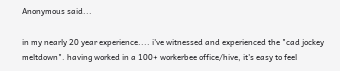Anonymous said...

in my nearly 20 year experience.... i've witnessed and experienced the "cad jockey meltdown". having worked in a 100+ workerbee office/hive, it's easy to feel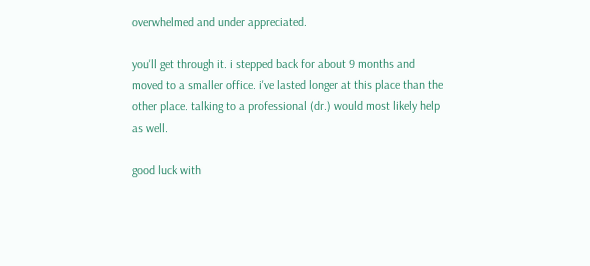overwhelmed and under appreciated.

you'll get through it. i stepped back for about 9 months and moved to a smaller office. i've lasted longer at this place than the other place. talking to a professional (dr.) would most likely help as well.

good luck with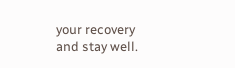your recovery and stay well.